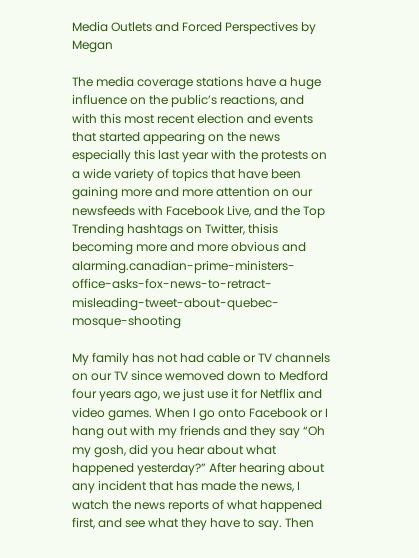Media Outlets and Forced Perspectives by Megan

The media coverage stations have a huge influence on the public’s reactions, and with this most recent election and events that started appearing on the news especially this last year with the protests on a wide variety of topics that have been gaining more and more attention on our newsfeeds with Facebook Live, and the Top Trending hashtags on Twitter, thisis becoming more and more obvious and alarming.canadian-prime-ministers-office-asks-fox-news-to-retract-misleading-tweet-about-quebec-mosque-shooting

My family has not had cable or TV channels on our TV since wemoved down to Medford four years ago, we just use it for Netflix and video games. When I go onto Facebook or I hang out with my friends and they say “Oh my gosh, did you hear about what happened yesterday?” After hearing about any incident that has made the news, I watch the news reports of what happened first, and see what they have to say. Then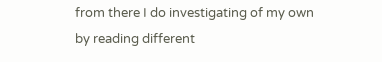from there I do investigating of my own by reading different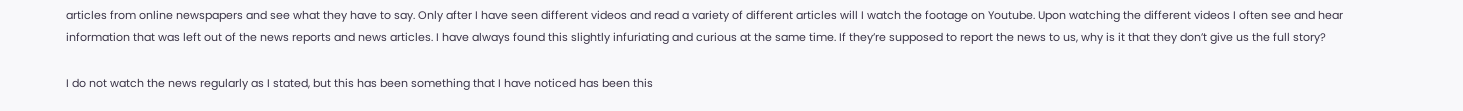articles from online newspapers and see what they have to say. Only after I have seen different videos and read a variety of different articles will I watch the footage on Youtube. Upon watching the different videos I often see and hear information that was left out of the news reports and news articles. I have always found this slightly infuriating and curious at the same time. If they’re supposed to report the news to us, why is it that they don’t give us the full story?

I do not watch the news regularly as I stated, but this has been something that I have noticed has been this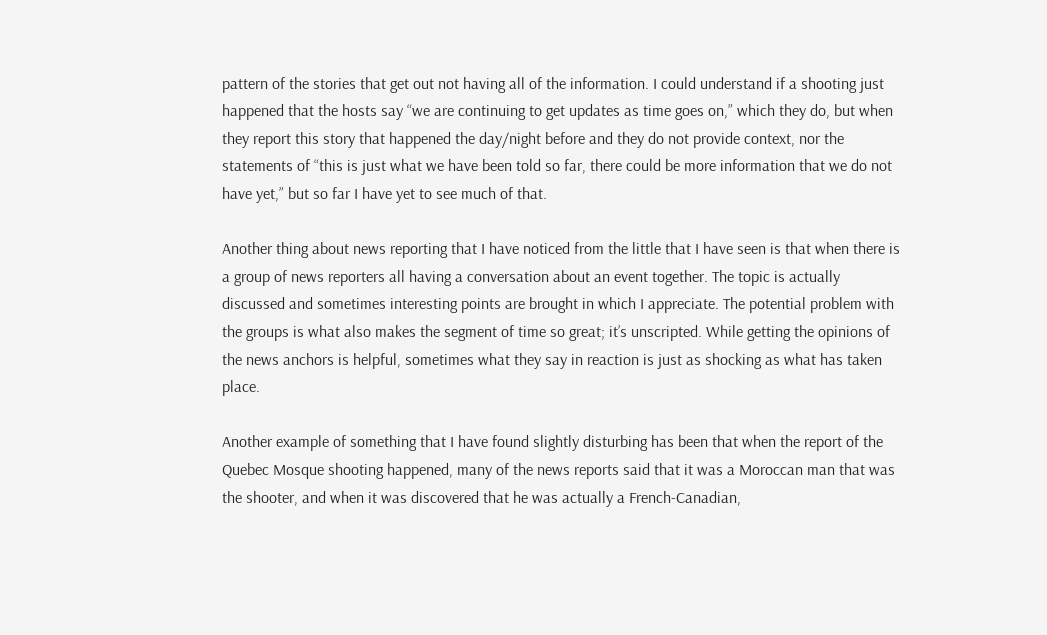pattern of the stories that get out not having all of the information. I could understand if a shooting just happened that the hosts say “we are continuing to get updates as time goes on,” which they do, but when they report this story that happened the day/night before and they do not provide context, nor the statements of “this is just what we have been told so far, there could be more information that we do not have yet,” but so far I have yet to see much of that.

Another thing about news reporting that I have noticed from the little that I have seen is that when there is a group of news reporters all having a conversation about an event together. The topic is actually discussed and sometimes interesting points are brought in which I appreciate. The potential problem with the groups is what also makes the segment of time so great; it’s unscripted. While getting the opinions of the news anchors is helpful, sometimes what they say in reaction is just as shocking as what has taken place.

Another example of something that I have found slightly disturbing has been that when the report of the Quebec Mosque shooting happened, many of the news reports said that it was a Moroccan man that was the shooter, and when it was discovered that he was actually a French-Canadian,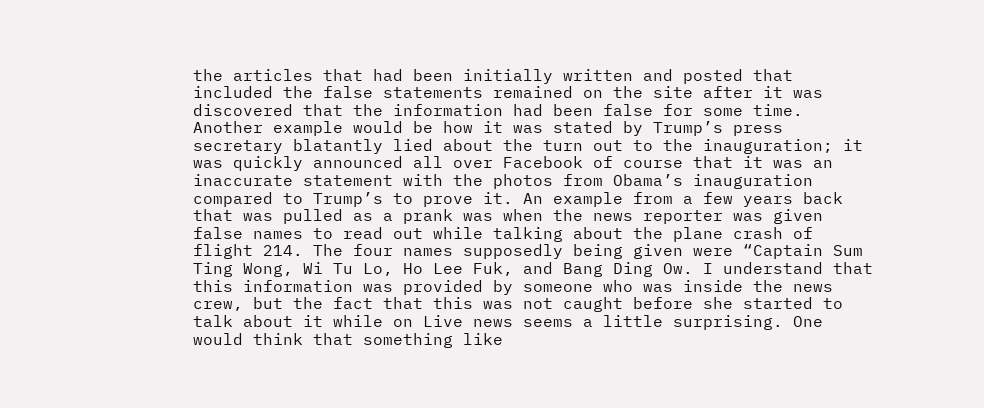the articles that had been initially written and posted that included the false statements remained on the site after it was discovered that the information had been false for some time. Another example would be how it was stated by Trump’s press secretary blatantly lied about the turn out to the inauguration; it was quickly announced all over Facebook of course that it was an inaccurate statement with the photos from Obama’s inauguration compared to Trump’s to prove it. An example from a few years back that was pulled as a prank was when the news reporter was given false names to read out while talking about the plane crash of flight 214. The four names supposedly being given were “Captain Sum Ting Wong, Wi Tu Lo, Ho Lee Fuk, and Bang Ding Ow. I understand that this information was provided by someone who was inside the news crew, but the fact that this was not caught before she started to talk about it while on Live news seems a little surprising. One would think that something like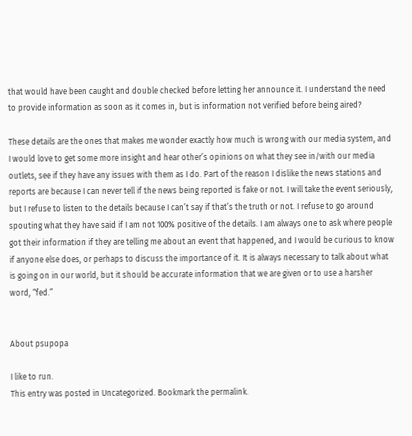that would have been caught and double checked before letting her announce it. I understand the need to provide information as soon as it comes in, but is information not verified before being aired?

These details are the ones that makes me wonder exactly how much is wrong with our media system, and I would love to get some more insight and hear other’s opinions on what they see in/with our media outlets, see if they have any issues with them as I do. Part of the reason I dislike the news stations and reports are because I can never tell if the news being reported is fake or not. I will take the event seriously, but I refuse to listen to the details because I can’t say if that’s the truth or not. I refuse to go around spouting what they have said if I am not 100% positive of the details. I am always one to ask where people got their information if they are telling me about an event that happened, and I would be curious to know if anyone else does, or perhaps to discuss the importance of it. It is always necessary to talk about what is going on in our world, but it should be accurate information that we are given or to use a harsher word, “fed.”


About psupopa

I like to run.
This entry was posted in Uncategorized. Bookmark the permalink.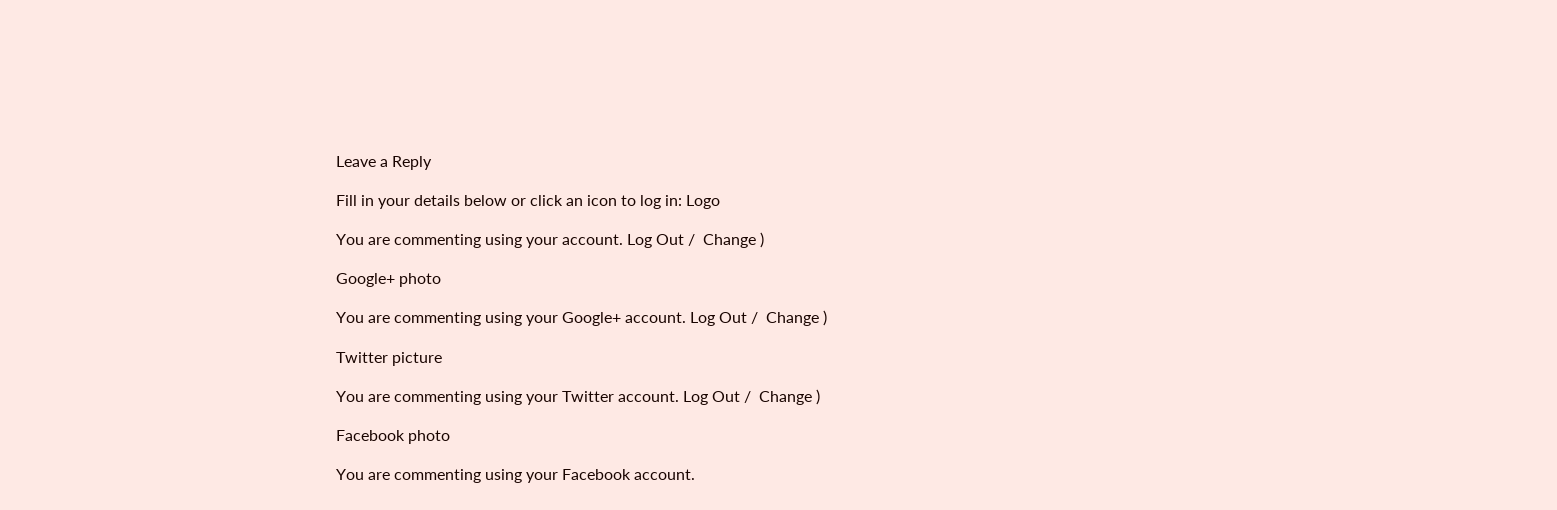Leave a Reply

Fill in your details below or click an icon to log in: Logo

You are commenting using your account. Log Out /  Change )

Google+ photo

You are commenting using your Google+ account. Log Out /  Change )

Twitter picture

You are commenting using your Twitter account. Log Out /  Change )

Facebook photo

You are commenting using your Facebook account.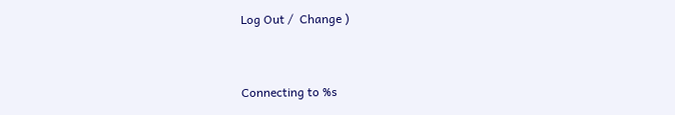Log Out /  Change )


Connecting to %s